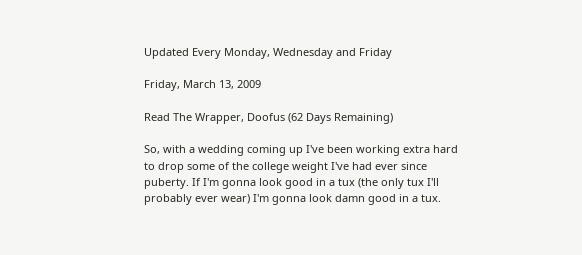Updated Every Monday, Wednesday and Friday

Friday, March 13, 2009

Read The Wrapper, Doofus (62 Days Remaining)

So, with a wedding coming up I've been working extra hard to drop some of the college weight I've had ever since puberty. If I'm gonna look good in a tux (the only tux I'll probably ever wear) I'm gonna look damn good in a tux.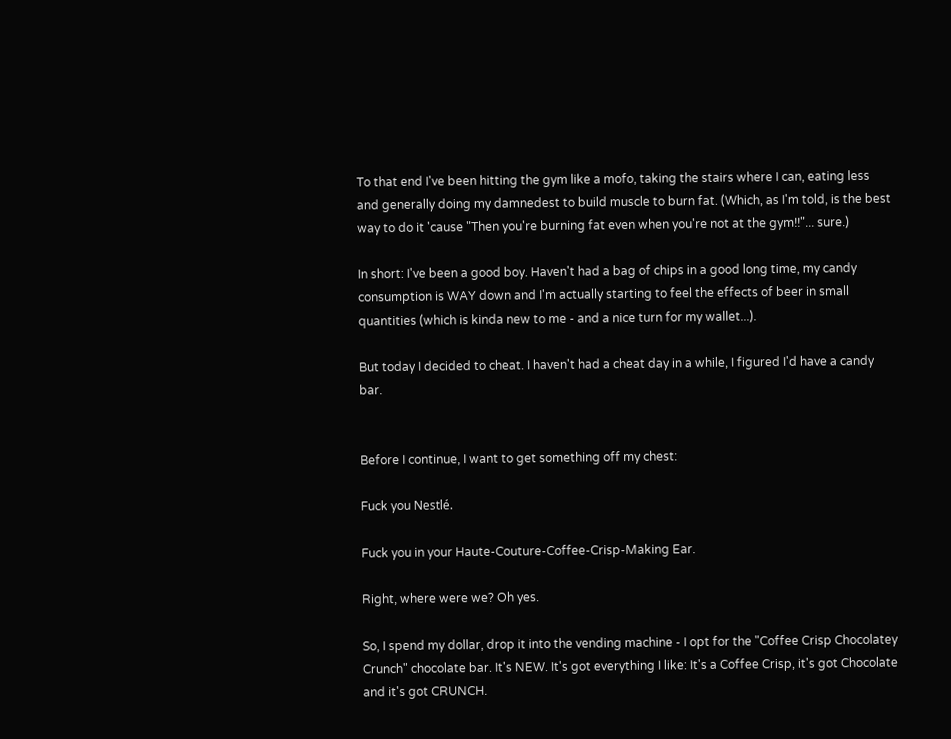To that end I've been hitting the gym like a mofo, taking the stairs where I can, eating less and generally doing my damnedest to build muscle to burn fat. (Which, as I'm told, is the best way to do it 'cause "Then you're burning fat even when you're not at the gym!!"... sure.)

In short: I've been a good boy. Haven't had a bag of chips in a good long time, my candy consumption is WAY down and I'm actually starting to feel the effects of beer in small quantities (which is kinda new to me - and a nice turn for my wallet...).

But today I decided to cheat. I haven't had a cheat day in a while, I figured I'd have a candy bar.


Before I continue, I want to get something off my chest:

Fuck you Nestlé.

Fuck you in your Haute-Couture-Coffee-Crisp-Making Ear.

Right, where were we? Oh yes.

So, I spend my dollar, drop it into the vending machine - I opt for the "Coffee Crisp Chocolatey Crunch" chocolate bar. It's NEW. It's got everything I like: It's a Coffee Crisp, it's got Chocolate and it's got CRUNCH.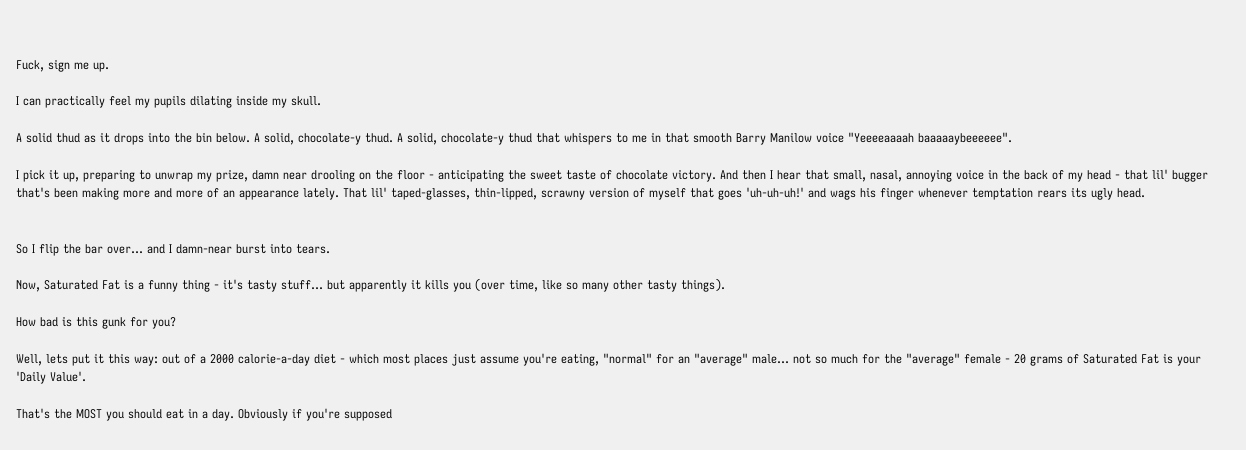Fuck, sign me up.

I can practically feel my pupils dilating inside my skull.

A solid thud as it drops into the bin below. A solid, chocolate-y thud. A solid, chocolate-y thud that whispers to me in that smooth Barry Manilow voice "Yeeeeaaaah baaaaaybeeeeee".

I pick it up, preparing to unwrap my prize, damn near drooling on the floor - anticipating the sweet taste of chocolate victory. And then I hear that small, nasal, annoying voice in the back of my head - that lil' bugger that's been making more and more of an appearance lately. That lil' taped-glasses, thin-lipped, scrawny version of myself that goes 'uh-uh-uh!' and wags his finger whenever temptation rears its ugly head.


So I flip the bar over... and I damn-near burst into tears.

Now, Saturated Fat is a funny thing - it's tasty stuff... but apparently it kills you (over time, like so many other tasty things).

How bad is this gunk for you?

Well, lets put it this way: out of a 2000 calorie-a-day diet - which most places just assume you're eating, "normal" for an "average" male... not so much for the "average" female - 20 grams of Saturated Fat is your 'Daily Value'.

That's the MOST you should eat in a day. Obviously if you're supposed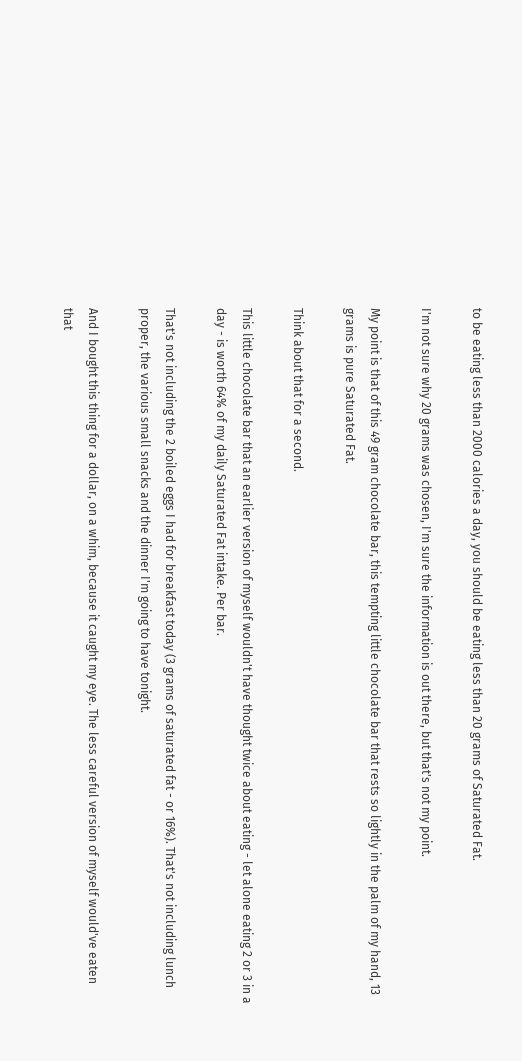to be eating less than 2000 calories a day, you should be eating less than 20 grams of Saturated Fat.

I'm not sure why 20 grams was chosen, I'm sure the information is out there, but that's not my point.

My point is that of this 49 gram chocolate bar, this tempting little chocolate bar that rests so lightly in the palm of my hand, 13 grams is pure Saturated Fat.

Think about that for a second.

This little chocolate bar that an earlier version of myself wouldn't have thought twice about eating - let alone eating 2 or 3 in a day - is worth 64% of my daily Saturated Fat intake. Per bar.

That's not including the 2 boiled eggs I had for breakfast today (3 grams of saturated fat - or 16%). That's not including lunch proper, the various small snacks and the dinner I'm going to have tonight.

And I bought this thing for a dollar, on a whim, because it caught my eye. The less careful version of myself would've eaten that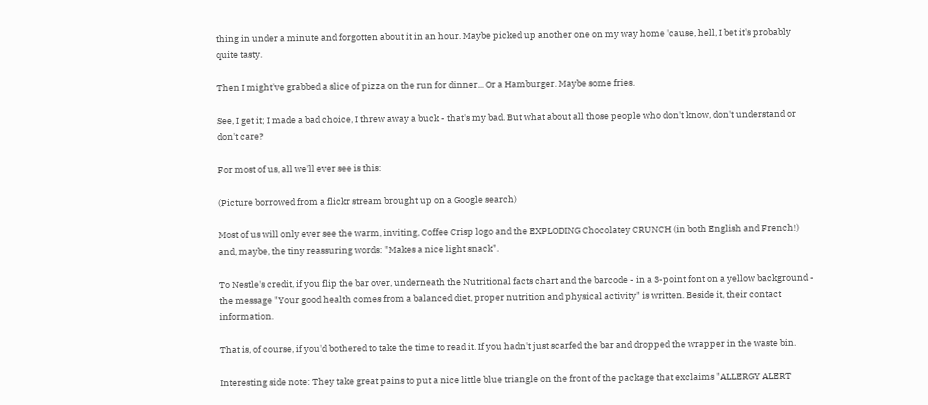thing in under a minute and forgotten about it in an hour. Maybe picked up another one on my way home 'cause, hell, I bet it's probably quite tasty.

Then I might've grabbed a slice of pizza on the run for dinner... Or a Hamburger. Maybe some fries.

See, I get it; I made a bad choice, I threw away a buck - that's my bad. But what about all those people who don't know, don't understand or don't care?

For most of us, all we'll ever see is this:

(Picture borrowed from a flickr stream brought up on a Google search)

Most of us will only ever see the warm, inviting, Coffee Crisp logo and the EXPLODING Chocolatey CRUNCH (in both English and French!) and, maybe, the tiny reassuring words: "Makes a nice light snack".

To Nestle's credit, if you flip the bar over, underneath the Nutritional facts chart and the barcode - in a 3-point font on a yellow background - the message "Your good health comes from a balanced diet, proper nutrition and physical activity" is written. Beside it, their contact information.

That is, of course, if you'd bothered to take the time to read it. If you hadn't just scarfed the bar and dropped the wrapper in the waste bin.

Interesting side note: They take great pains to put a nice little blue triangle on the front of the package that exclaims "ALLERGY ALERT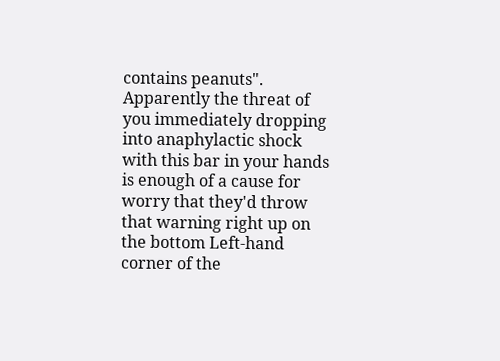contains peanuts". Apparently the threat of you immediately dropping into anaphylactic shock with this bar in your hands is enough of a cause for worry that they'd throw that warning right up on the bottom Left-hand corner of the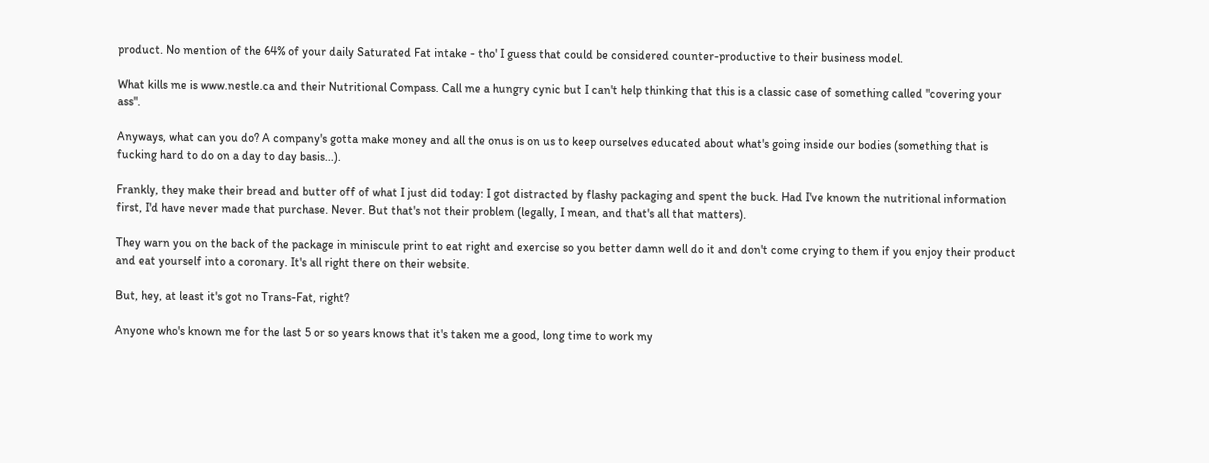product. No mention of the 64% of your daily Saturated Fat intake - tho' I guess that could be considered counter-productive to their business model.

What kills me is www.nestle.ca and their Nutritional Compass. Call me a hungry cynic but I can't help thinking that this is a classic case of something called "covering your ass".

Anyways, what can you do? A company's gotta make money and all the onus is on us to keep ourselves educated about what's going inside our bodies (something that is fucking hard to do on a day to day basis...).

Frankly, they make their bread and butter off of what I just did today: I got distracted by flashy packaging and spent the buck. Had I've known the nutritional information first, I'd have never made that purchase. Never. But that's not their problem (legally, I mean, and that's all that matters).

They warn you on the back of the package in miniscule print to eat right and exercise so you better damn well do it and don't come crying to them if you enjoy their product and eat yourself into a coronary. It's all right there on their website.

But, hey, at least it's got no Trans-Fat, right?

Anyone who's known me for the last 5 or so years knows that it's taken me a good, long time to work my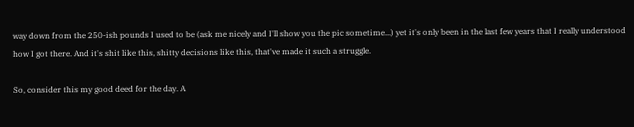way down from the 250-ish pounds I used to be (ask me nicely and I'll show you the pic sometime...) yet it's only been in the last few years that I really understood how I got there. And it's shit like this, shitty decisions like this, that've made it such a struggle.

So, consider this my good deed for the day. A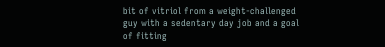bit of vitriol from a weight-challenged guy with a sedentary day job and a goal of fitting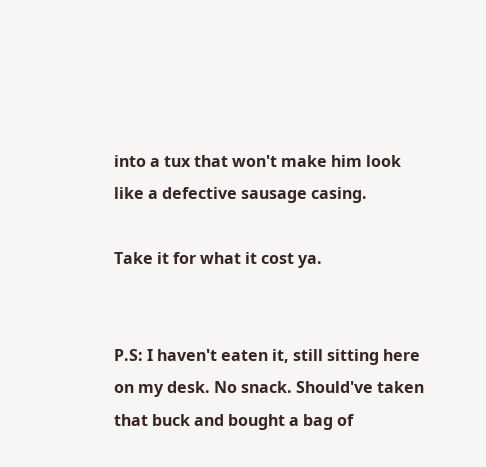into a tux that won't make him look like a defective sausage casing.

Take it for what it cost ya.


P.S: I haven't eaten it, still sitting here on my desk. No snack. Should've taken that buck and bought a bag of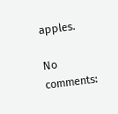apples.

No comments: